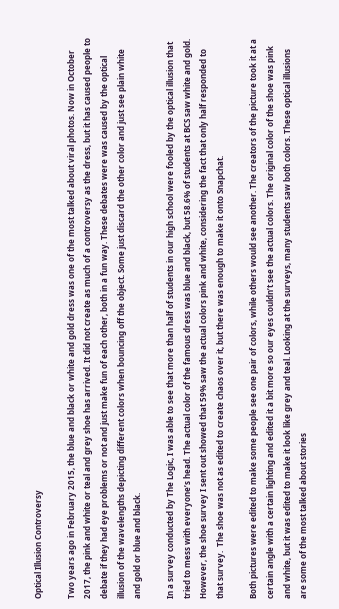Optical Illusion Controversy

Two years ago in February 2015, the blue and black or white and gold dress was one of the most talked about viral photos. Now in October 2017, the pink and white or teal and grey shoe has arrived. It did not create as much of a controversy as the dress, but it has caused people to debate if they had eye problems or not and just make fun of each other, both in a fun way. These debates were was caused by the optical illusion of the wavelengths depicting different colors when bouncing off the object. Some just discard the other color and just see plain white and gold or blue and black.

In a survey conducted by The Logic, I was able to see that more than half of students in our high school were fooled by the optical illusion that tried to mess with everyone’s head. The actual color of the famous dress was blue and black, but 58.6% of students at BCS saw white and gold. However, the shoe survey I sent out showed that 59% saw the actual colors pink and white, considering the fact that only half responded to that survey.  The shoe was not as edited to create chaos over it, but there was enough to make it onto Snapchat.

Both pictures were edited to make some people see one pair of colors, while others would see another. The creators of the picture took it at a certain angle with a certain lighting and edited it a bit more so our eyes couldn’t see the actual colors. The original color of the shoe was pink and white, but it was edited to make it look like grey and teal. Looking at the surveys, many students saw both colors. These optical illusions are some of the most talked about stories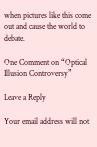when pictures like this come out and cause the world to debate.

One Comment on “Optical Illusion Controversy”

Leave a Reply

Your email address will not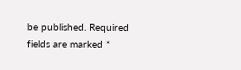be published. Required fields are marked *